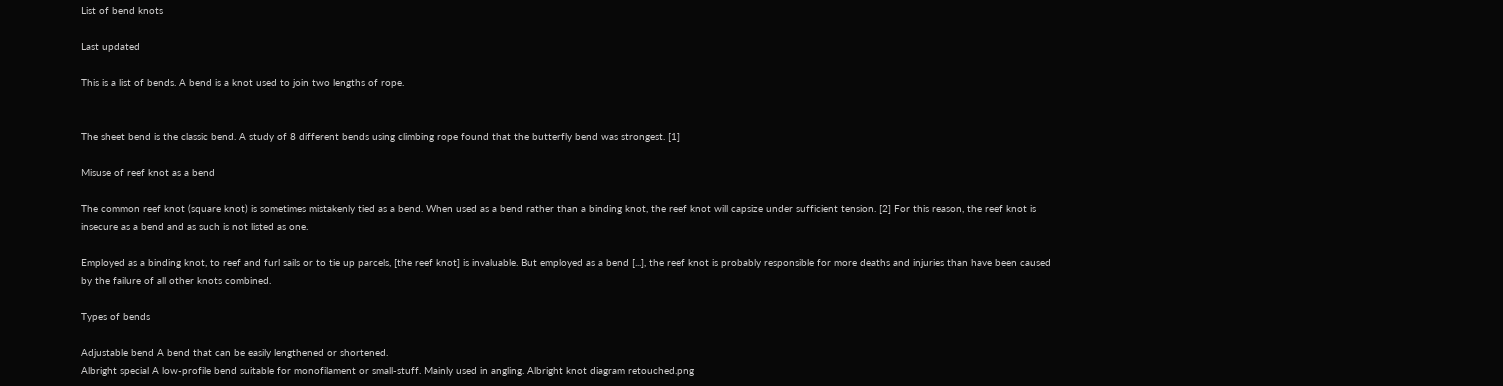List of bend knots

Last updated

This is a list of bends. A bend is a knot used to join two lengths of rope.


The sheet bend is the classic bend. A study of 8 different bends using climbing rope found that the butterfly bend was strongest. [1]

Misuse of reef knot as a bend

The common reef knot (square knot) is sometimes mistakenly tied as a bend. When used as a bend rather than a binding knot, the reef knot will capsize under sufficient tension. [2] For this reason, the reef knot is insecure as a bend and as such is not listed as one.

Employed as a binding knot, to reef and furl sails or to tie up parcels, [the reef knot] is invaluable. But employed as a bend [...], the reef knot is probably responsible for more deaths and injuries than have been caused by the failure of all other knots combined.

Types of bends

Adjustable bend A bend that can be easily lengthened or shortened.
Albright special A low-profile bend suitable for monofilament or small-stuff. Mainly used in angling. Albright knot diagram retouched.png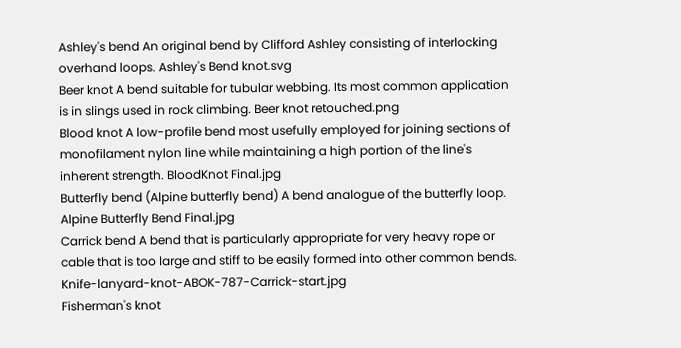Ashley's bend An original bend by Clifford Ashley consisting of interlocking overhand loops. Ashley's Bend knot.svg
Beer knot A bend suitable for tubular webbing. Its most common application is in slings used in rock climbing. Beer knot retouched.png
Blood knot A low-profile bend most usefully employed for joining sections of monofilament nylon line while maintaining a high portion of the line's inherent strength. BloodKnot Final.jpg
Butterfly bend (Alpine butterfly bend) A bend analogue of the butterfly loop. Alpine Butterfly Bend Final.jpg
Carrick bend A bend that is particularly appropriate for very heavy rope or cable that is too large and stiff to be easily formed into other common bends. Knife-lanyard-knot-ABOK-787-Carrick-start.jpg
Fisherman's knot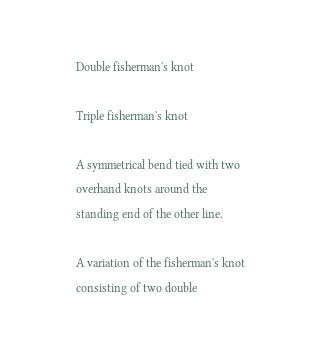Double fisherman's knot

Triple fisherman's knot

A symmetrical bend tied with two overhand knots around the standing end of the other line.

A variation of the fisherman's knot consisting of two double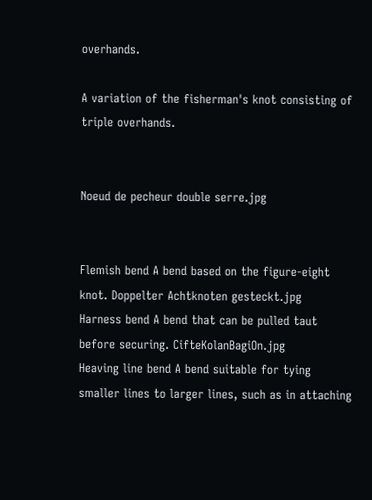overhands.

A variation of the fisherman's knot consisting of triple overhands.


Noeud de pecheur double serre.jpg


Flemish bend A bend based on the figure-eight knot. Doppelter Achtknoten gesteckt.jpg
Harness bend A bend that can be pulled taut before securing. CifteKolanBagiOn.jpg
Heaving line bend A bend suitable for tying smaller lines to larger lines, such as in attaching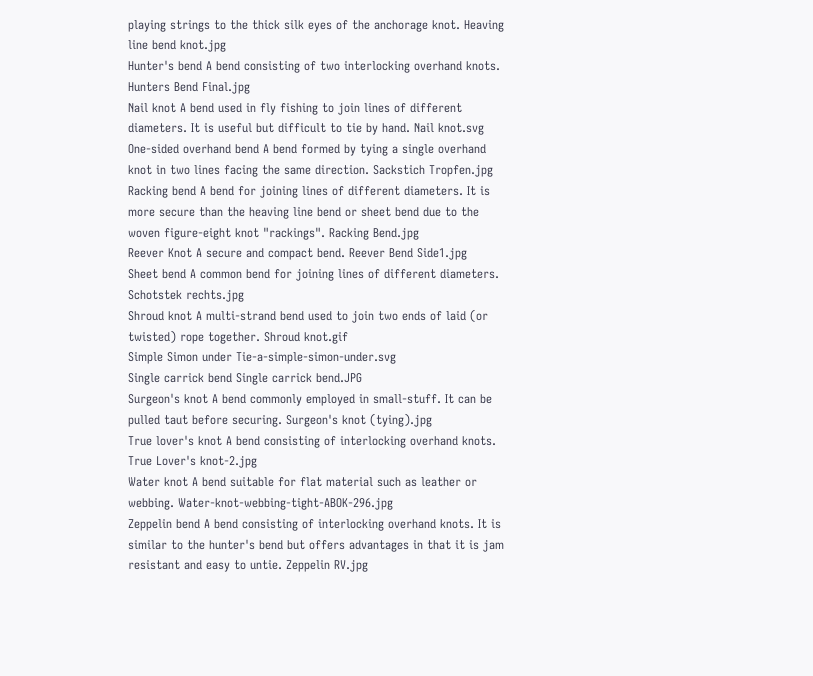playing strings to the thick silk eyes of the anchorage knot. Heaving line bend knot.jpg
Hunter's bend A bend consisting of two interlocking overhand knots. Hunters Bend Final.jpg
Nail knot A bend used in fly fishing to join lines of different diameters. It is useful but difficult to tie by hand. Nail knot.svg
One-sided overhand bend A bend formed by tying a single overhand knot in two lines facing the same direction. Sackstich Tropfen.jpg
Racking bend A bend for joining lines of different diameters. It is more secure than the heaving line bend or sheet bend due to the woven figure-eight knot "rackings". Racking Bend.jpg
Reever Knot A secure and compact bend. Reever Bend Side1.jpg
Sheet bend A common bend for joining lines of different diameters. Schotstek rechts.jpg
Shroud knot A multi-strand bend used to join two ends of laid (or twisted) rope together. Shroud knot.gif
Simple Simon under Tie-a-simple-simon-under.svg
Single carrick bend Single carrick bend.JPG
Surgeon's knot A bend commonly employed in small-stuff. It can be pulled taut before securing. Surgeon's knot (tying).jpg
True lover's knot A bend consisting of interlocking overhand knots. True Lover's knot-2.jpg
Water knot A bend suitable for flat material such as leather or webbing. Water-knot-webbing-tight-ABOK-296.jpg
Zeppelin bend A bend consisting of interlocking overhand knots. It is similar to the hunter's bend but offers advantages in that it is jam resistant and easy to untie. Zeppelin RV.jpg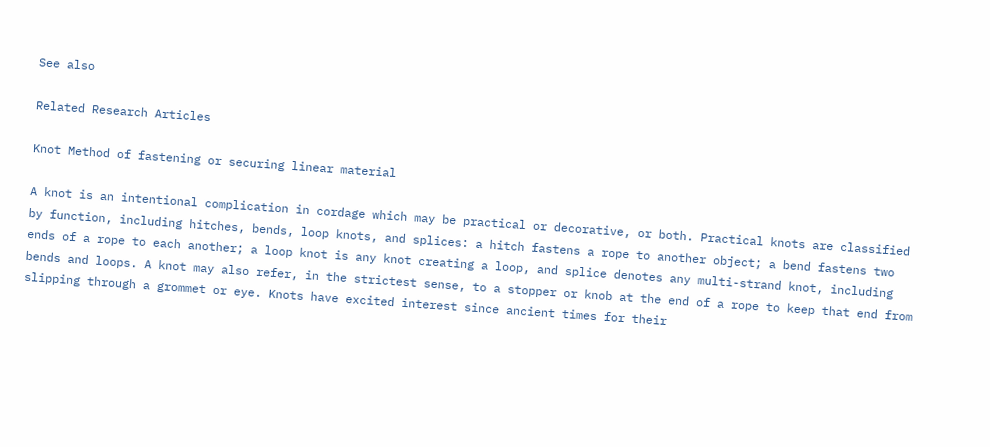See also

Related Research Articles

Knot Method of fastening or securing linear material

A knot is an intentional complication in cordage which may be practical or decorative, or both. Practical knots are classified by function, including hitches, bends, loop knots, and splices: a hitch fastens a rope to another object; a bend fastens two ends of a rope to each another; a loop knot is any knot creating a loop, and splice denotes any multi-strand knot, including bends and loops. A knot may also refer, in the strictest sense, to a stopper or knob at the end of a rope to keep that end from slipping through a grommet or eye. Knots have excited interest since ancient times for their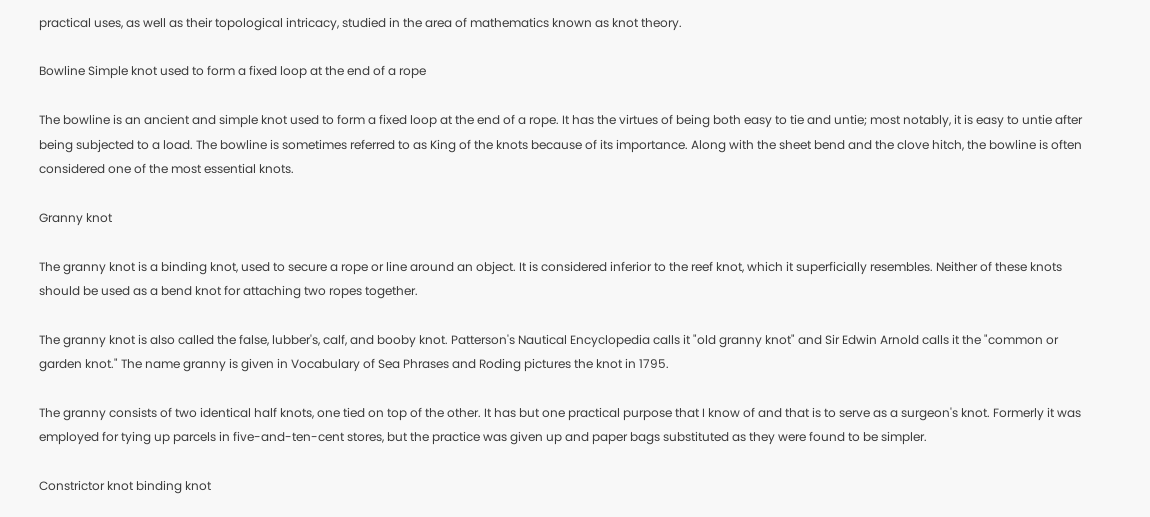practical uses, as well as their topological intricacy, studied in the area of mathematics known as knot theory.

Bowline Simple knot used to form a fixed loop at the end of a rope

The bowline is an ancient and simple knot used to form a fixed loop at the end of a rope. It has the virtues of being both easy to tie and untie; most notably, it is easy to untie after being subjected to a load. The bowline is sometimes referred to as King of the knots because of its importance. Along with the sheet bend and the clove hitch, the bowline is often considered one of the most essential knots.

Granny knot

The granny knot is a binding knot, used to secure a rope or line around an object. It is considered inferior to the reef knot, which it superficially resembles. Neither of these knots should be used as a bend knot for attaching two ropes together.

The granny knot is also called the false, lubber's, calf, and booby knot. Patterson's Nautical Encyclopedia calls it "old granny knot" and Sir Edwin Arnold calls it the "common or garden knot." The name granny is given in Vocabulary of Sea Phrases and Roding pictures the knot in 1795.

The granny consists of two identical half knots, one tied on top of the other. It has but one practical purpose that I know of and that is to serve as a surgeon's knot. Formerly it was employed for tying up parcels in five-and-ten-cent stores, but the practice was given up and paper bags substituted as they were found to be simpler.

Constrictor knot binding knot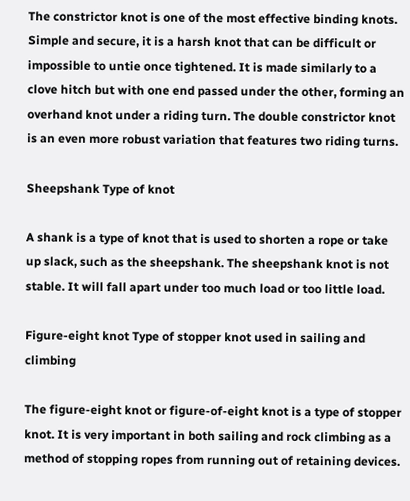The constrictor knot is one of the most effective binding knots. Simple and secure, it is a harsh knot that can be difficult or impossible to untie once tightened. It is made similarly to a clove hitch but with one end passed under the other, forming an overhand knot under a riding turn. The double constrictor knot is an even more robust variation that features two riding turns.

Sheepshank Type of knot

A shank is a type of knot that is used to shorten a rope or take up slack, such as the sheepshank. The sheepshank knot is not stable. It will fall apart under too much load or too little load.

Figure-eight knot Type of stopper knot used in sailing and climbing

The figure-eight knot or figure-of-eight knot is a type of stopper knot. It is very important in both sailing and rock climbing as a method of stopping ropes from running out of retaining devices.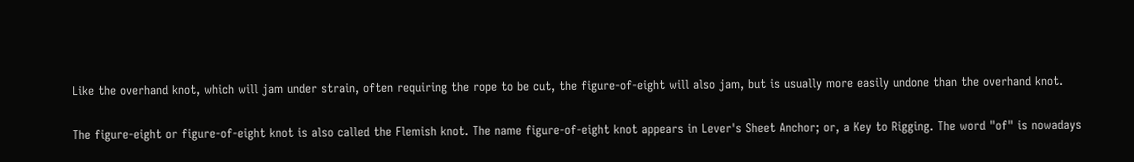Like the overhand knot, which will jam under strain, often requiring the rope to be cut, the figure-of-eight will also jam, but is usually more easily undone than the overhand knot.

The figure-eight or figure-of-eight knot is also called the Flemish knot. The name figure-of-eight knot appears in Lever's Sheet Anchor; or, a Key to Rigging. The word "of" is nowadays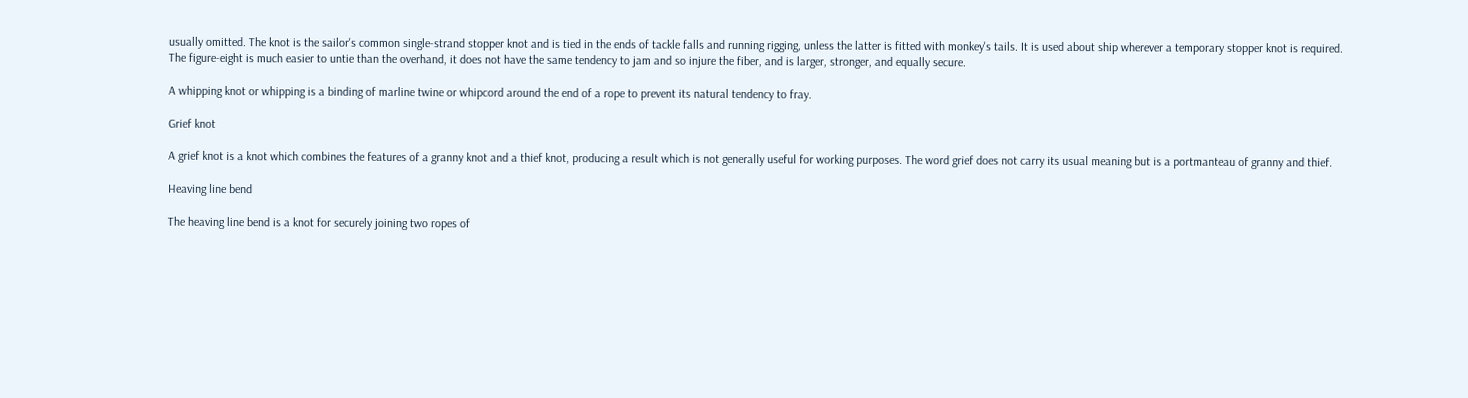usually omitted. The knot is the sailor's common single-strand stopper knot and is tied in the ends of tackle falls and running rigging, unless the latter is fitted with monkey's tails. It is used about ship wherever a temporary stopper knot is required. The figure-eight is much easier to untie than the overhand, it does not have the same tendency to jam and so injure the fiber, and is larger, stronger, and equally secure.

A whipping knot or whipping is a binding of marline twine or whipcord around the end of a rope to prevent its natural tendency to fray.

Grief knot

A grief knot is a knot which combines the features of a granny knot and a thief knot, producing a result which is not generally useful for working purposes. The word grief does not carry its usual meaning but is a portmanteau of granny and thief.

Heaving line bend

The heaving line bend is a knot for securely joining two ropes of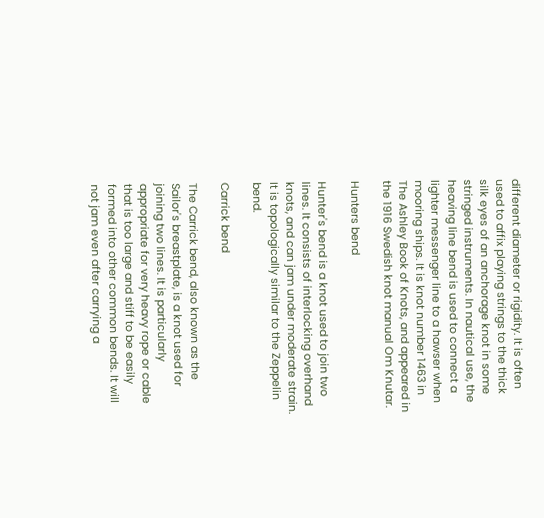different diameter or rigidity. It is often used to affix playing strings to the thick silk eyes of an anchorage knot in some stringed instruments. In nautical use, the heaving line bend is used to connect a lighter messenger line to a hawser when mooring ships. It is knot number 1463 in The Ashley Book of Knots, and appeared in the 1916 Swedish knot manual Om Knutar.

Hunters bend

Hunter's bend is a knot used to join two lines. It consists of interlocking overhand knots, and can jam under moderate strain. It is topologically similar to the Zeppelin bend.

Carrick bend

The Carrick bend, also known as the Sailor's breastplate, is a knot used for joining two lines. It is particularly appropriate for very heavy rope or cable that is too large and stiff to be easily formed into other common bends. It will not jam even after carrying a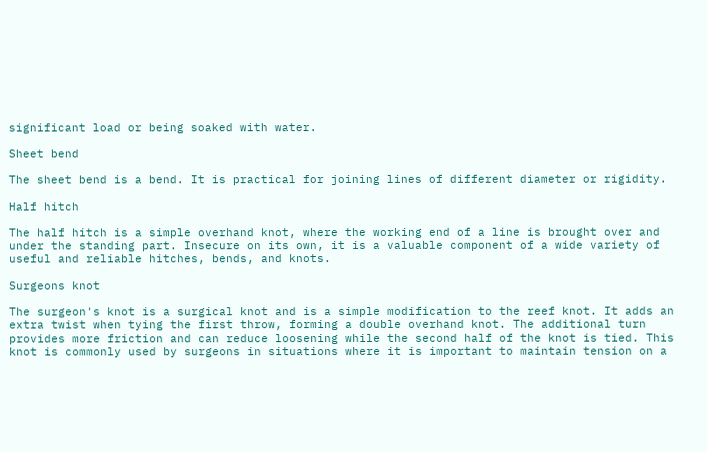significant load or being soaked with water.

Sheet bend

The sheet bend is a bend. It is practical for joining lines of different diameter or rigidity.

Half hitch

The half hitch is a simple overhand knot, where the working end of a line is brought over and under the standing part. Insecure on its own, it is a valuable component of a wide variety of useful and reliable hitches, bends, and knots.

Surgeons knot

The surgeon's knot is a surgical knot and is a simple modification to the reef knot. It adds an extra twist when tying the first throw, forming a double overhand knot. The additional turn provides more friction and can reduce loosening while the second half of the knot is tied. This knot is commonly used by surgeons in situations where it is important to maintain tension on a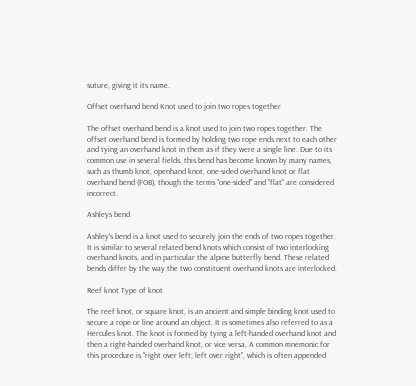suture, giving it its name.

Offset overhand bend Knot used to join two ropes together

The offset overhand bend is a knot used to join two ropes together. The offset overhand bend is formed by holding two rope ends next to each other and tying an overhand knot in them as if they were a single line. Due to its common use in several fields, this bend has become known by many names, such as thumb knot, openhand knot, one-sided overhand knot or flat overhand bend (FOB), though the terms "one-sided" and "flat" are considered incorrect.

Ashleys bend

Ashley's bend is a knot used to securely join the ends of two ropes together. It is similar to several related bend knots which consist of two interlocking overhand knots, and in particular the alpine butterfly bend. These related bends differ by the way the two constituent overhand knots are interlocked.

Reef knot Type of knot

The reef knot, or square knot, is an ancient and simple binding knot used to secure a rope or line around an object. It is sometimes also referred to as a Hercules knot. The knot is formed by tying a left-handed overhand knot and then a right-handed overhand knot, or vice versa. A common mnemonic for this procedure is "right over left; left over right", which is often appended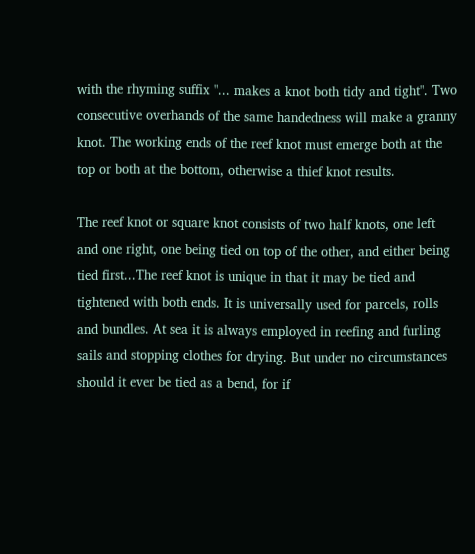with the rhyming suffix "... makes a knot both tidy and tight". Two consecutive overhands of the same handedness will make a granny knot. The working ends of the reef knot must emerge both at the top or both at the bottom, otherwise a thief knot results.

The reef knot or square knot consists of two half knots, one left and one right, one being tied on top of the other, and either being tied first...The reef knot is unique in that it may be tied and tightened with both ends. It is universally used for parcels, rolls and bundles. At sea it is always employed in reefing and furling sails and stopping clothes for drying. But under no circumstances should it ever be tied as a bend, for if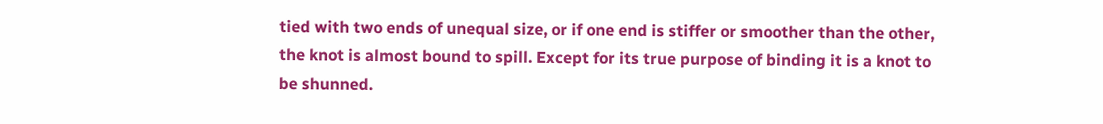tied with two ends of unequal size, or if one end is stiffer or smoother than the other, the knot is almost bound to spill. Except for its true purpose of binding it is a knot to be shunned.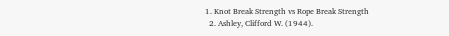1. Knot Break Strength vs Rope Break Strength
  2. Ashley, Clifford W. (1944).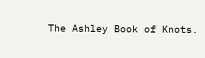The Ashley Book of Knots.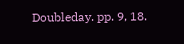Doubleday. pp. 9, 18.